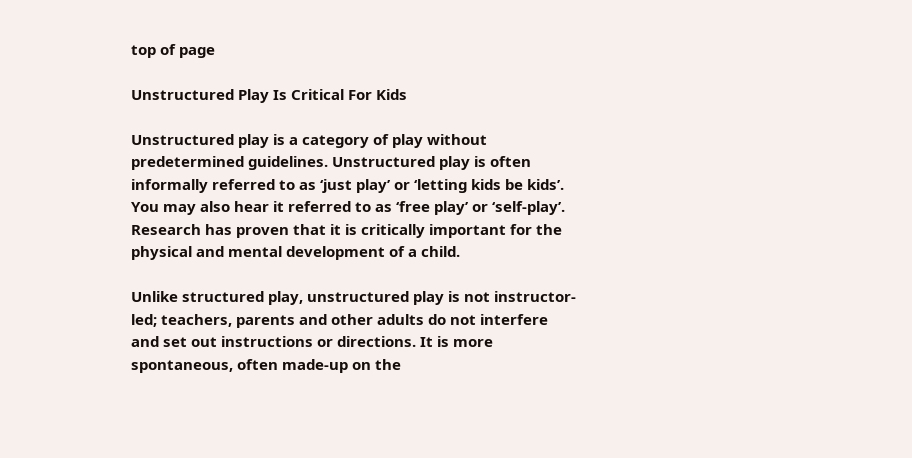top of page

Unstructured Play Is Critical For Kids

Unstructured play is a category of play without predetermined guidelines. Unstructured play is often informally referred to as ‘just play’ or ‘letting kids be kids’. You may also hear it referred to as ‘free play’ or ‘self-play’. Research has proven that it is critically important for the physical and mental development of a child.

Unlike structured play, unstructured play is not instructor-led; teachers, parents and other adults do not interfere and set out instructions or directions. It is more spontaneous, often made-up on the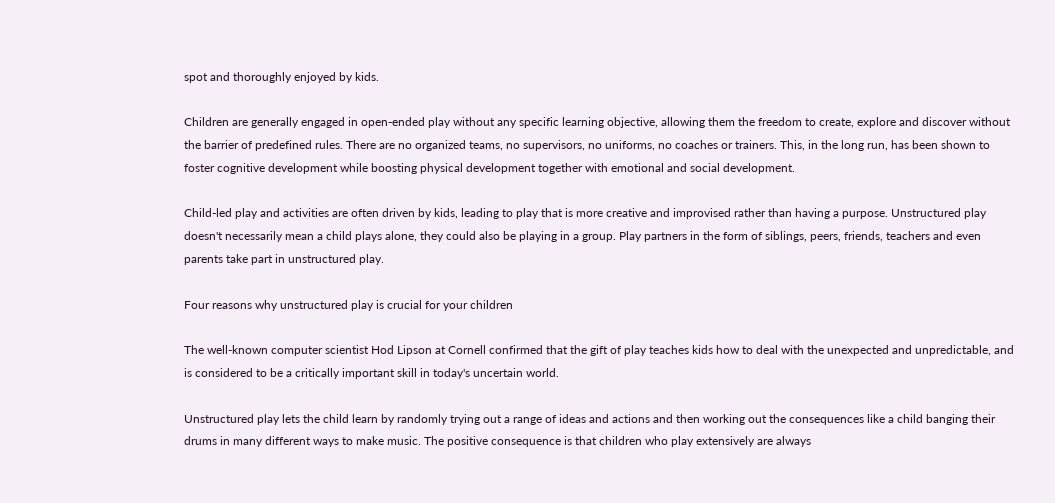spot and thoroughly enjoyed by kids.

Children are generally engaged in open-ended play without any specific learning objective, allowing them the freedom to create, explore and discover without the barrier of predefined rules. There are no organized teams, no supervisors, no uniforms, no coaches or trainers. This, in the long run, has been shown to foster cognitive development while boosting physical development together with emotional and social development.

Child-led play and activities are often driven by kids, leading to play that is more creative and improvised rather than having a purpose. Unstructured play doesn't necessarily mean a child plays alone, they could also be playing in a group. Play partners in the form of siblings, peers, friends, teachers and even parents take part in unstructured play.

Four reasons why unstructured play is crucial for your children

The well-known computer scientist Hod Lipson at Cornell confirmed that the gift of play teaches kids how to deal with the unexpected and unpredictable, and is considered to be a critically important skill in today's uncertain world.

Unstructured play lets the child learn by randomly trying out a range of ideas and actions and then working out the consequences like a child banging their drums in many different ways to make music. The positive consequence is that children who play extensively are always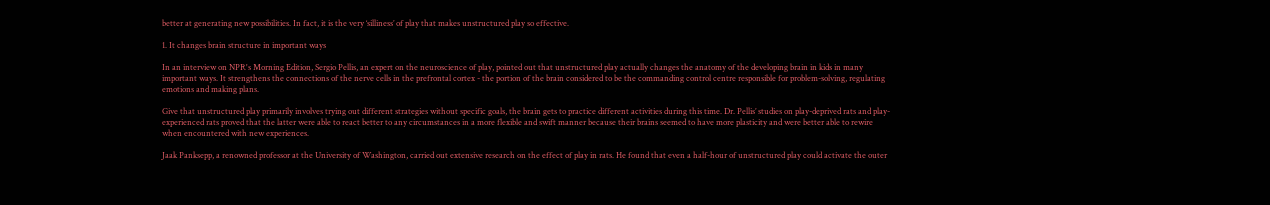better at generating new possibilities. In fact, it is the very ‘silliness’ of play that makes unstructured play so effective.

1. It changes brain structure in important ways

In an interview on NPR's Morning Edition, Sergio Pellis, an expert on the neuroscience of play, pointed out that unstructured play actually changes the anatomy of the developing brain in kids in many important ways. It strengthens the connections of the nerve cells in the prefrontal cortex - the portion of the brain considered to be the commanding control centre responsible for problem-solving, regulating emotions and making plans.

Give that unstructured play primarily involves trying out different strategies without specific goals, the brain gets to practice different activities during this time. Dr. Pellis’ studies on play-deprived rats and play-experienced rats proved that the latter were able to react better to any circumstances in a more flexible and swift manner because their brains seemed to have more plasticity and were better able to rewire when encountered with new experiences.

Jaak Panksepp, a renowned professor at the University of Washington, carried out extensive research on the effect of play in rats. He found that even a half-hour of unstructured play could activate the outer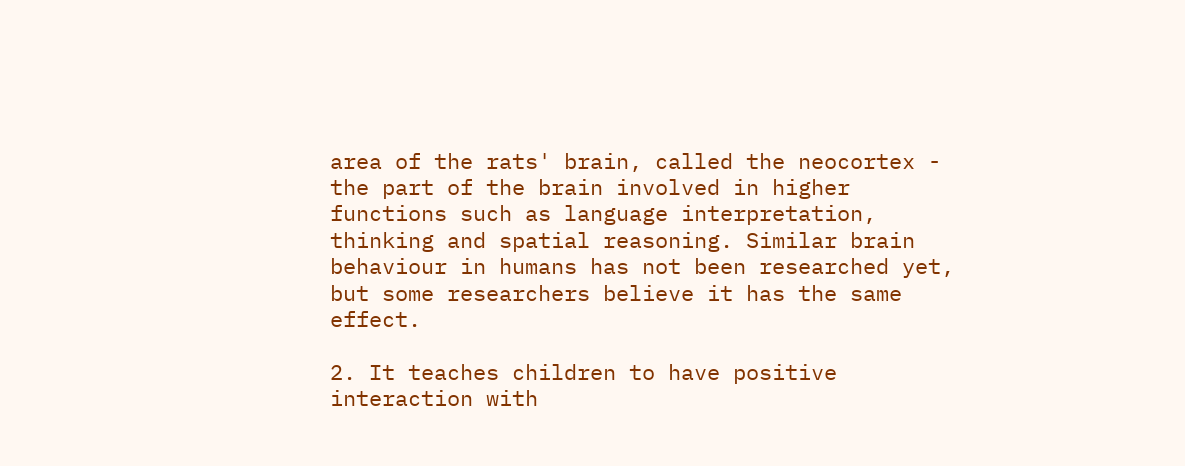area of the rats' brain, called the neocortex - the part of the brain involved in higher functions such as language interpretation, thinking and spatial reasoning. Similar brain behaviour in humans has not been researched yet, but some researchers believe it has the same effect.

2. It teaches children to have positive interaction with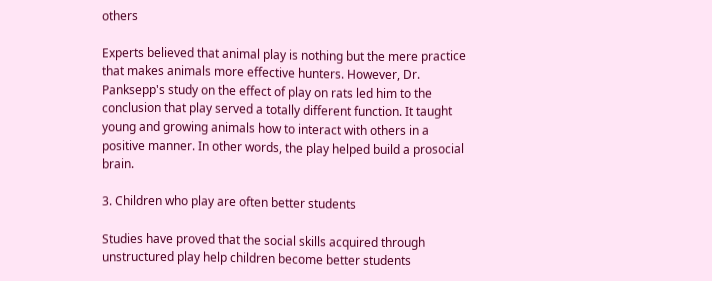others

Experts believed that animal play is nothing but the mere practice that makes animals more effective hunters. However, Dr. Panksepp's study on the effect of play on rats led him to the conclusion that play served a totally different function. It taught young and growing animals how to interact with others in a positive manner. In other words, the play helped build a prosocial brain.

3. Children who play are often better students

Studies have proved that the social skills acquired through unstructured play help children become better students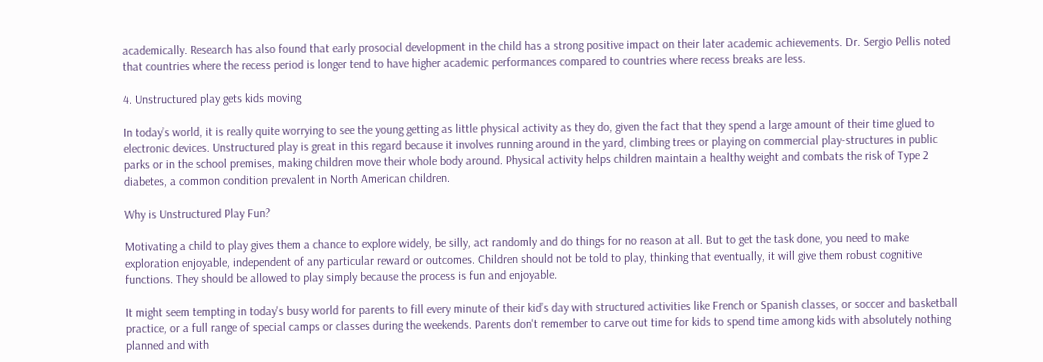academically. Research has also found that early prosocial development in the child has a strong positive impact on their later academic achievements. Dr. Sergio Pellis noted that countries where the recess period is longer tend to have higher academic performances compared to countries where recess breaks are less.

4. Unstructured play gets kids moving

In today’s world, it is really quite worrying to see the young getting as little physical activity as they do, given the fact that they spend a large amount of their time glued to electronic devices. Unstructured play is great in this regard because it involves running around in the yard, climbing trees or playing on commercial play-structures in public parks or in the school premises, making children move their whole body around. Physical activity helps children maintain a healthy weight and combats the risk of Type 2 diabetes, a common condition prevalent in North American children.

Why is Unstructured Play Fun?

Motivating a child to play gives them a chance to explore widely, be silly, act randomly and do things for no reason at all. But to get the task done, you need to make exploration enjoyable, independent of any particular reward or outcomes. Children should not be told to play, thinking that eventually, it will give them robust cognitive functions. They should be allowed to play simply because the process is fun and enjoyable.

It might seem tempting in today's busy world for parents to fill every minute of their kid’s day with structured activities like French or Spanish classes, or soccer and basketball practice, or a full range of special camps or classes during the weekends. Parents don't remember to carve out time for kids to spend time among kids with absolutely nothing planned and with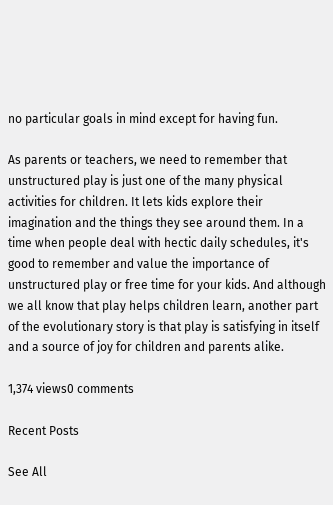no particular goals in mind except for having fun.

As parents or teachers, we need to remember that unstructured play is just one of the many physical activities for children. It lets kids explore their imagination and the things they see around them. In a time when people deal with hectic daily schedules, it's good to remember and value the importance of unstructured play or free time for your kids. And although we all know that play helps children learn, another part of the evolutionary story is that play is satisfying in itself and a source of joy for children and parents alike.

1,374 views0 comments

Recent Posts

See All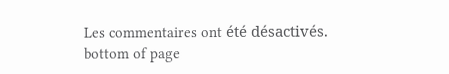Les commentaires ont été désactivés.
bottom of page